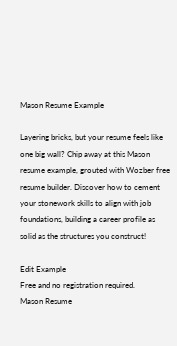Mason Resume Example

Layering bricks, but your resume feels like one big wall? Chip away at this Mason resume example, grouted with Wozber free resume builder. Discover how to cement your stonework skills to align with job foundations, building a career profile as solid as the structures you construct!

Edit Example
Free and no registration required.
Mason Resume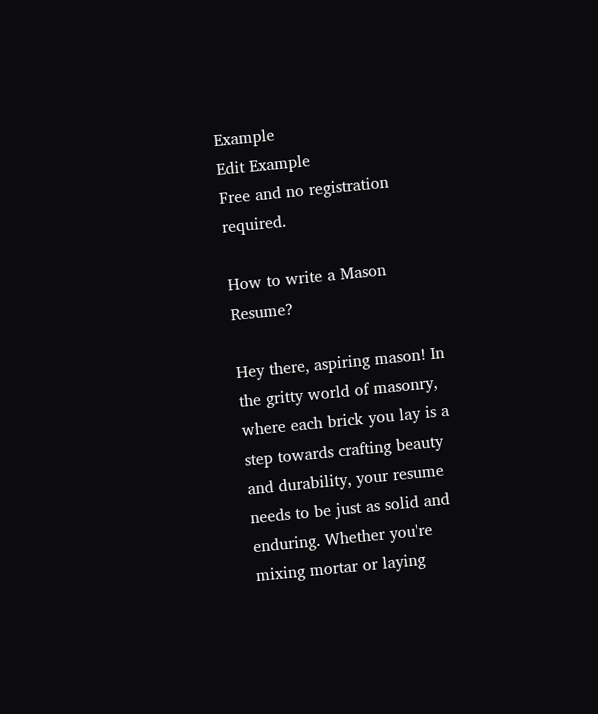Example
Edit Example
Free and no registration required.

How to write a Mason Resume?

Hey there, aspiring mason! In the gritty world of masonry, where each brick you lay is a step towards crafting beauty and durability, your resume needs to be just as solid and enduring. Whether you're mixing mortar or laying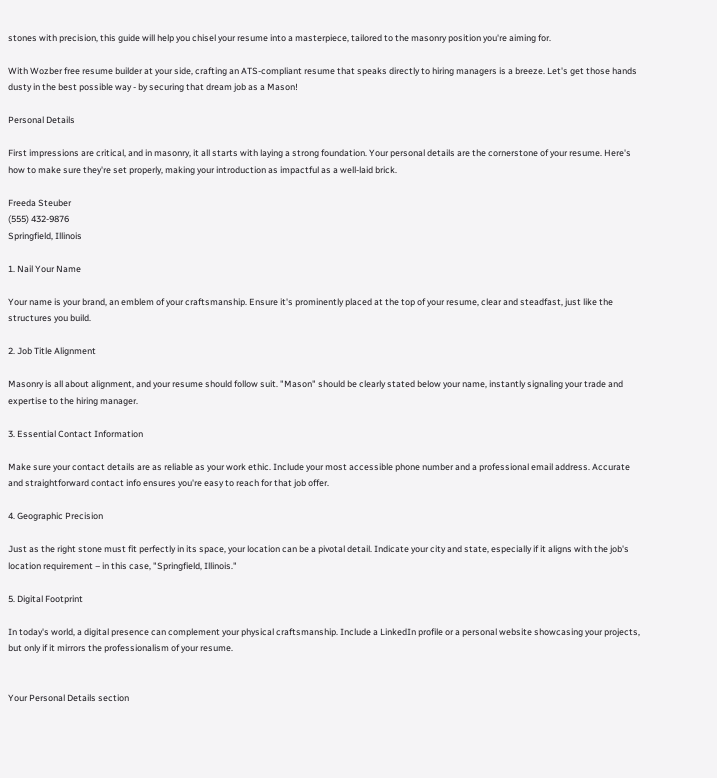stones with precision, this guide will help you chisel your resume into a masterpiece, tailored to the masonry position you're aiming for.

With Wozber free resume builder at your side, crafting an ATS-compliant resume that speaks directly to hiring managers is a breeze. Let's get those hands dusty in the best possible way - by securing that dream job as a Mason!

Personal Details

First impressions are critical, and in masonry, it all starts with laying a strong foundation. Your personal details are the cornerstone of your resume. Here's how to make sure they're set properly, making your introduction as impactful as a well-laid brick.

Freeda Steuber
(555) 432-9876
Springfield, Illinois

1. Nail Your Name

Your name is your brand, an emblem of your craftsmanship. Ensure it's prominently placed at the top of your resume, clear and steadfast, just like the structures you build.

2. Job Title Alignment

Masonry is all about alignment, and your resume should follow suit. "Mason" should be clearly stated below your name, instantly signaling your trade and expertise to the hiring manager.

3. Essential Contact Information

Make sure your contact details are as reliable as your work ethic. Include your most accessible phone number and a professional email address. Accurate and straightforward contact info ensures you're easy to reach for that job offer.

4. Geographic Precision

Just as the right stone must fit perfectly in its space, your location can be a pivotal detail. Indicate your city and state, especially if it aligns with the job's location requirement – in this case, "Springfield, Illinois."

5. Digital Footprint

In today's world, a digital presence can complement your physical craftsmanship. Include a LinkedIn profile or a personal website showcasing your projects, but only if it mirrors the professionalism of your resume.


Your Personal Details section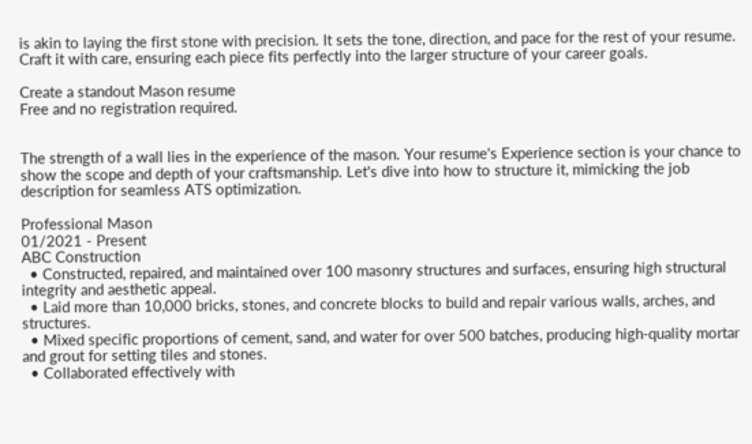is akin to laying the first stone with precision. It sets the tone, direction, and pace for the rest of your resume. Craft it with care, ensuring each piece fits perfectly into the larger structure of your career goals.

Create a standout Mason resume
Free and no registration required.


The strength of a wall lies in the experience of the mason. Your resume's Experience section is your chance to show the scope and depth of your craftsmanship. Let's dive into how to structure it, mimicking the job description for seamless ATS optimization.

Professional Mason
01/2021 - Present
ABC Construction
  • Constructed, repaired, and maintained over 100 masonry structures and surfaces, ensuring high structural integrity and aesthetic appeal.
  • Laid more than 10,000 bricks, stones, and concrete blocks to build and repair various walls, arches, and structures.
  • Mixed specific proportions of cement, sand, and water for over 500 batches, producing high‑quality mortar and grout for setting tiles and stones.
  • Collaborated effectively with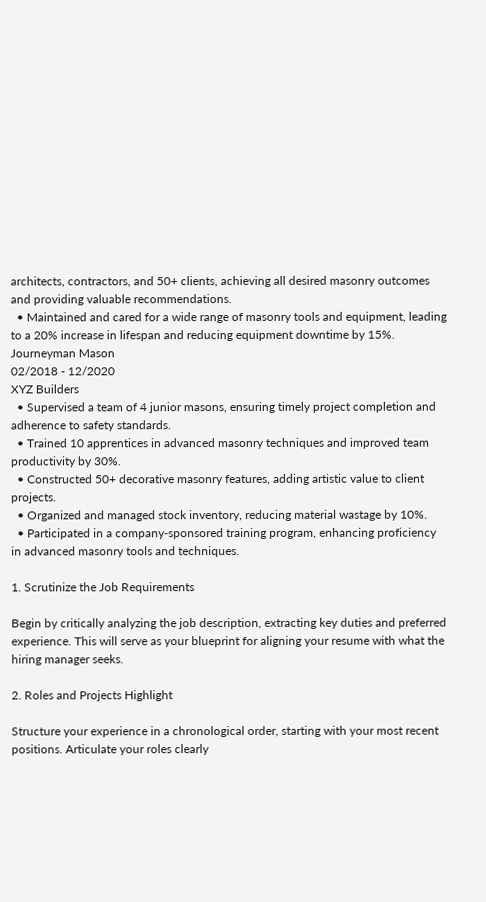architects, contractors, and 50+ clients, achieving all desired masonry outcomes and providing valuable recommendations.
  • Maintained and cared for a wide range of masonry tools and equipment, leading to a 20% increase in lifespan and reducing equipment downtime by 15%.
Journeyman Mason
02/2018 - 12/2020
XYZ Builders
  • Supervised a team of 4 junior masons, ensuring timely project completion and adherence to safety standards.
  • Trained 10 apprentices in advanced masonry techniques and improved team productivity by 30%.
  • Constructed 50+ decorative masonry features, adding artistic value to client projects.
  • Organized and managed stock inventory, reducing material wastage by 10%.
  • Participated in a company‑sponsored training program, enhancing proficiency in advanced masonry tools and techniques.

1. Scrutinize the Job Requirements

Begin by critically analyzing the job description, extracting key duties and preferred experience. This will serve as your blueprint for aligning your resume with what the hiring manager seeks.

2. Roles and Projects Highlight

Structure your experience in a chronological order, starting with your most recent positions. Articulate your roles clearly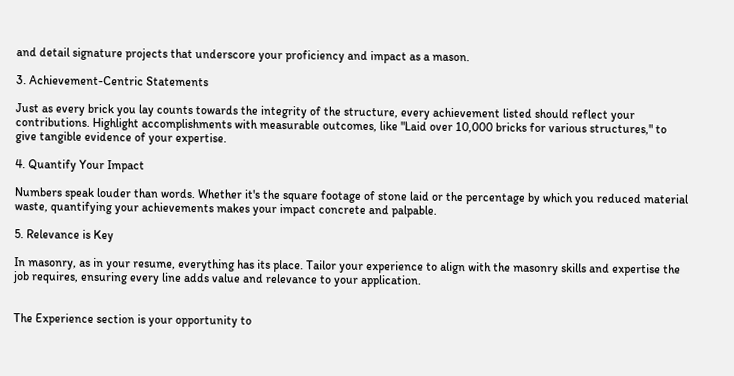and detail signature projects that underscore your proficiency and impact as a mason.

3. Achievement-Centric Statements

Just as every brick you lay counts towards the integrity of the structure, every achievement listed should reflect your contributions. Highlight accomplishments with measurable outcomes, like "Laid over 10,000 bricks for various structures," to give tangible evidence of your expertise.

4. Quantify Your Impact

Numbers speak louder than words. Whether it's the square footage of stone laid or the percentage by which you reduced material waste, quantifying your achievements makes your impact concrete and palpable.

5. Relevance is Key

In masonry, as in your resume, everything has its place. Tailor your experience to align with the masonry skills and expertise the job requires, ensuring every line adds value and relevance to your application.


The Experience section is your opportunity to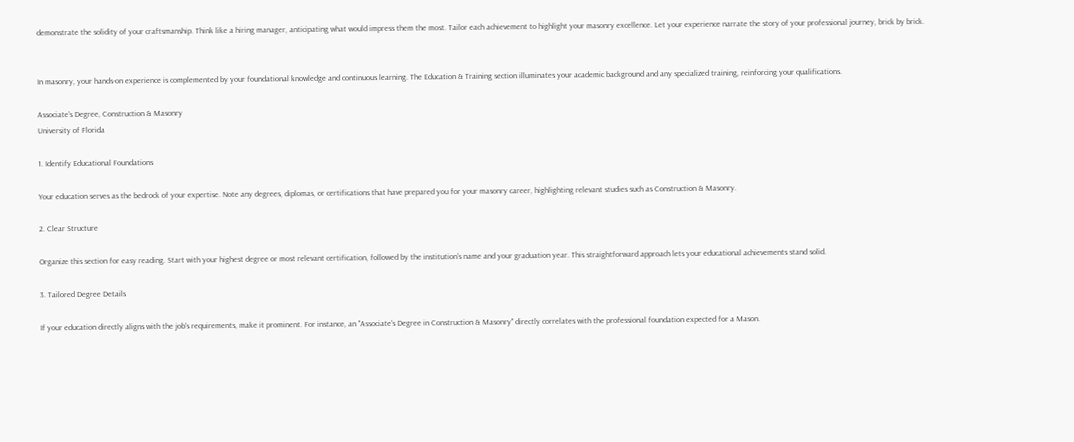demonstrate the solidity of your craftsmanship. Think like a hiring manager, anticipating what would impress them the most. Tailor each achievement to highlight your masonry excellence. Let your experience narrate the story of your professional journey, brick by brick.


In masonry, your hands-on experience is complemented by your foundational knowledge and continuous learning. The Education & Training section illuminates your academic background and any specialized training, reinforcing your qualifications.

Associate's Degree, Construction & Masonry
University of Florida

1. Identify Educational Foundations

Your education serves as the bedrock of your expertise. Note any degrees, diplomas, or certifications that have prepared you for your masonry career, highlighting relevant studies such as Construction & Masonry.

2. Clear Structure

Organize this section for easy reading. Start with your highest degree or most relevant certification, followed by the institution's name and your graduation year. This straightforward approach lets your educational achievements stand solid.

3. Tailored Degree Details

If your education directly aligns with the job's requirements, make it prominent. For instance, an "Associate's Degree in Construction & Masonry" directly correlates with the professional foundation expected for a Mason.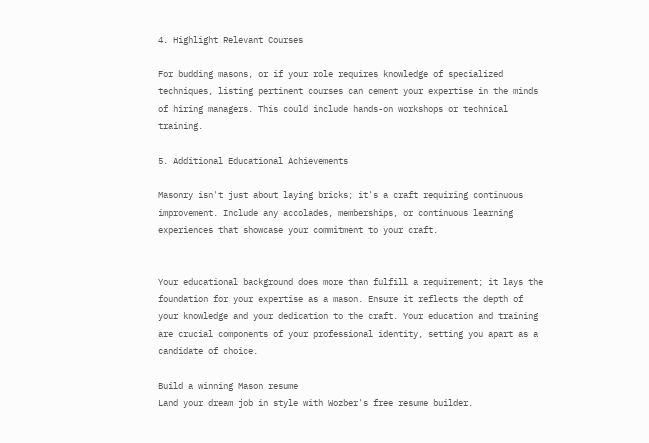4. Highlight Relevant Courses

For budding masons, or if your role requires knowledge of specialized techniques, listing pertinent courses can cement your expertise in the minds of hiring managers. This could include hands-on workshops or technical training.

5. Additional Educational Achievements

Masonry isn't just about laying bricks; it's a craft requiring continuous improvement. Include any accolades, memberships, or continuous learning experiences that showcase your commitment to your craft.


Your educational background does more than fulfill a requirement; it lays the foundation for your expertise as a mason. Ensure it reflects the depth of your knowledge and your dedication to the craft. Your education and training are crucial components of your professional identity, setting you apart as a candidate of choice.

Build a winning Mason resume
Land your dream job in style with Wozber's free resume builder.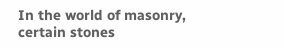In the world of masonry, certain stones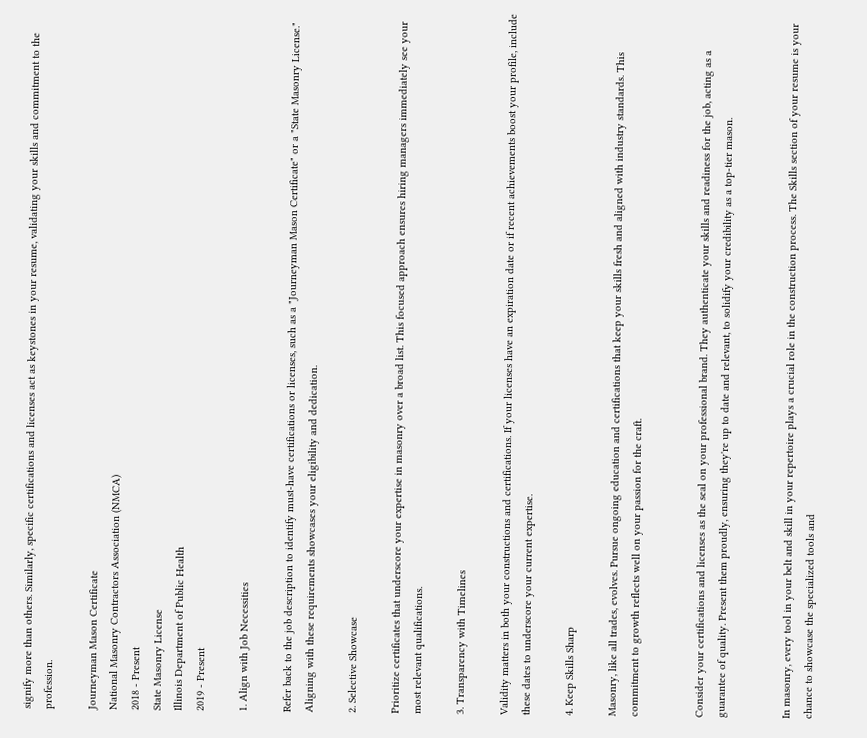signify more than others. Similarly, specific certifications and licenses act as keystones in your resume, validating your skills and commitment to the profession.

Journeyman Mason Certificate
National Masonry Contractors Association (NMCA)
2018 - Present
State Masonry License
Illinois Department of Public Health
2019 - Present

1. Align with Job Necessities

Refer back to the job description to identify must-have certifications or licenses, such as a "Journeyman Mason Certificate" or a "State Masonry License." Aligning with these requirements showcases your eligibility and dedication.

2. Selective Showcase

Prioritize certificates that underscore your expertise in masonry over a broad list. This focused approach ensures hiring managers immediately see your most relevant qualifications.

3. Transparency with Timelines

Validity matters in both your constructions and certifications. If your licenses have an expiration date or if recent achievements boost your profile, include these dates to underscore your current expertise.

4. Keep Skills Sharp

Masonry, like all trades, evolves. Pursue ongoing education and certifications that keep your skills fresh and aligned with industry standards. This commitment to growth reflects well on your passion for the craft.


Consider your certifications and licenses as the seal on your professional brand. They authenticate your skills and readiness for the job, acting as a guarantee of quality. Present them proudly, ensuring they're up to date and relevant, to solidify your credibility as a top-tier mason.


In masonry, every tool in your belt and skill in your repertoire plays a crucial role in the construction process. The Skills section of your resume is your chance to showcase the specialized tools and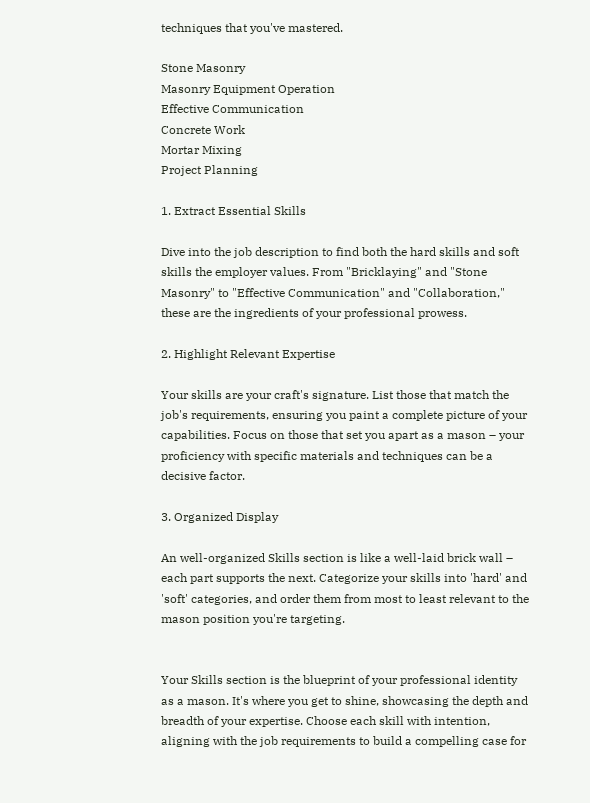techniques that you've mastered.

Stone Masonry
Masonry Equipment Operation
Effective Communication
Concrete Work
Mortar Mixing
Project Planning

1. Extract Essential Skills

Dive into the job description to find both the hard skills and soft skills the employer values. From "Bricklaying" and "Stone Masonry" to "Effective Communication" and "Collaboration," these are the ingredients of your professional prowess.

2. Highlight Relevant Expertise

Your skills are your craft's signature. List those that match the job's requirements, ensuring you paint a complete picture of your capabilities. Focus on those that set you apart as a mason – your proficiency with specific materials and techniques can be a decisive factor.

3. Organized Display

An well-organized Skills section is like a well-laid brick wall – each part supports the next. Categorize your skills into 'hard' and 'soft' categories, and order them from most to least relevant to the mason position you're targeting.


Your Skills section is the blueprint of your professional identity as a mason. It's where you get to shine, showcasing the depth and breadth of your expertise. Choose each skill with intention, aligning with the job requirements to build a compelling case for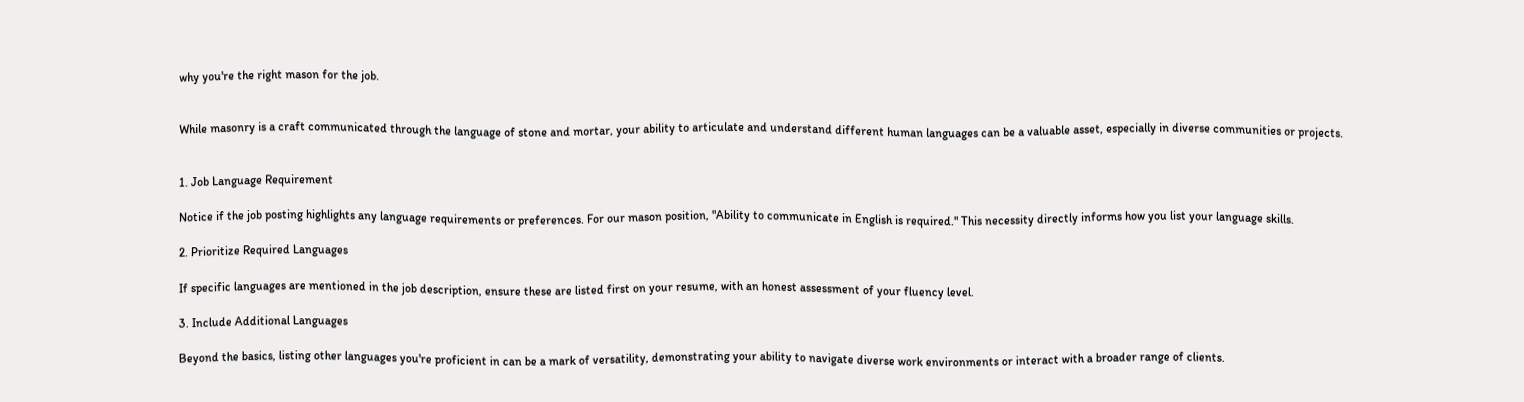why you're the right mason for the job.


While masonry is a craft communicated through the language of stone and mortar, your ability to articulate and understand different human languages can be a valuable asset, especially in diverse communities or projects.


1. Job Language Requirement

Notice if the job posting highlights any language requirements or preferences. For our mason position, "Ability to communicate in English is required." This necessity directly informs how you list your language skills.

2. Prioritize Required Languages

If specific languages are mentioned in the job description, ensure these are listed first on your resume, with an honest assessment of your fluency level.

3. Include Additional Languages

Beyond the basics, listing other languages you're proficient in can be a mark of versatility, demonstrating your ability to navigate diverse work environments or interact with a broader range of clients.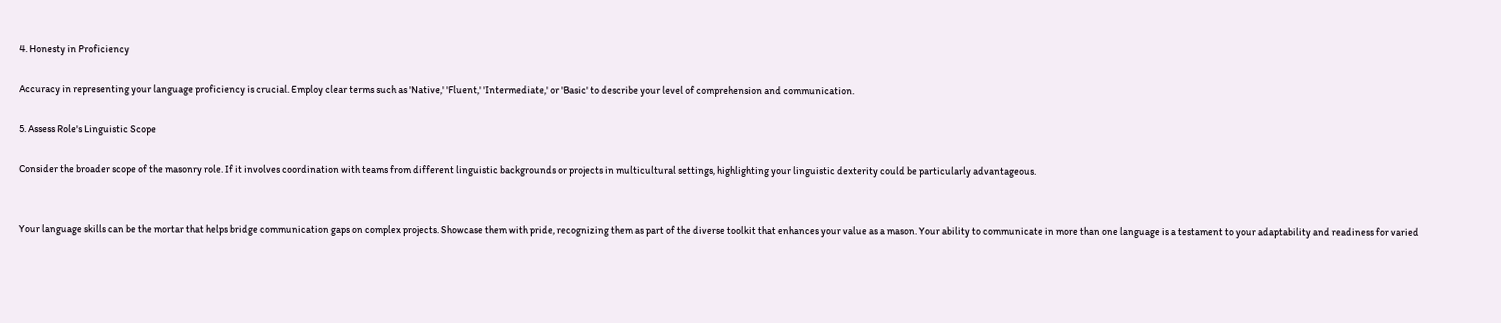4. Honesty in Proficiency

Accuracy in representing your language proficiency is crucial. Employ clear terms such as 'Native,' 'Fluent,' 'Intermediate,' or 'Basic' to describe your level of comprehension and communication.

5. Assess Role's Linguistic Scope

Consider the broader scope of the masonry role. If it involves coordination with teams from different linguistic backgrounds or projects in multicultural settings, highlighting your linguistic dexterity could be particularly advantageous.


Your language skills can be the mortar that helps bridge communication gaps on complex projects. Showcase them with pride, recognizing them as part of the diverse toolkit that enhances your value as a mason. Your ability to communicate in more than one language is a testament to your adaptability and readiness for varied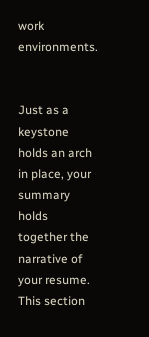work environments.


Just as a keystone holds an arch in place, your summary holds together the narrative of your resume. This section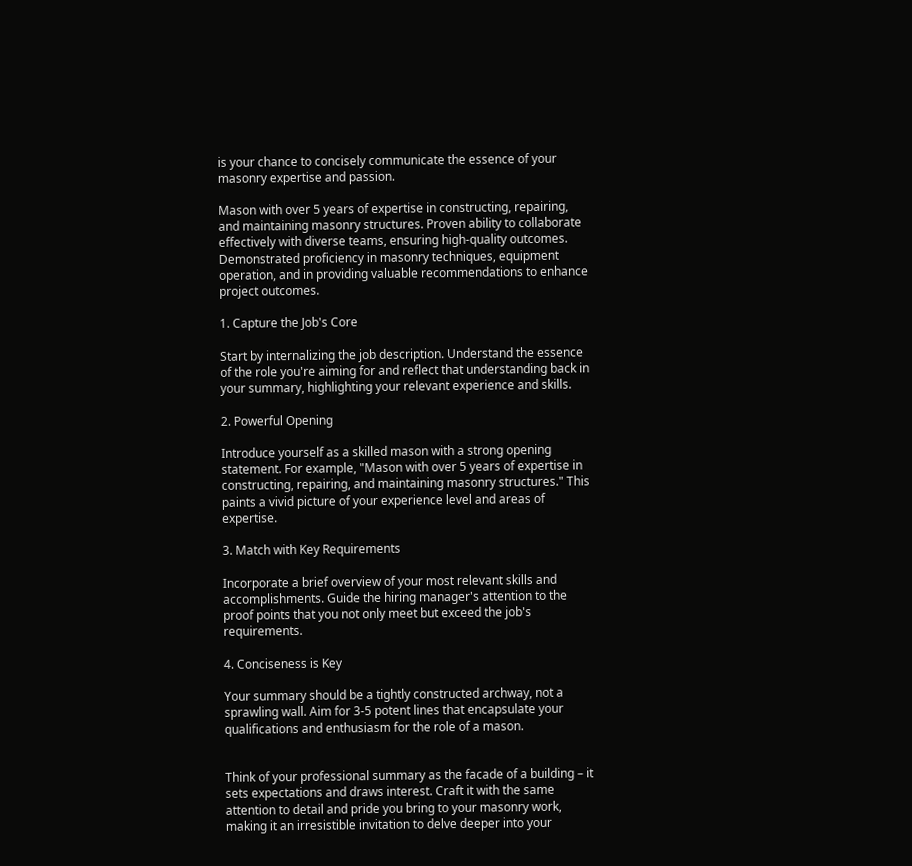is your chance to concisely communicate the essence of your masonry expertise and passion.

Mason with over 5 years of expertise in constructing, repairing, and maintaining masonry structures. Proven ability to collaborate effectively with diverse teams, ensuring high-quality outcomes. Demonstrated proficiency in masonry techniques, equipment operation, and in providing valuable recommendations to enhance project outcomes.

1. Capture the Job's Core

Start by internalizing the job description. Understand the essence of the role you're aiming for and reflect that understanding back in your summary, highlighting your relevant experience and skills.

2. Powerful Opening

Introduce yourself as a skilled mason with a strong opening statement. For example, "Mason with over 5 years of expertise in constructing, repairing, and maintaining masonry structures." This paints a vivid picture of your experience level and areas of expertise.

3. Match with Key Requirements

Incorporate a brief overview of your most relevant skills and accomplishments. Guide the hiring manager's attention to the proof points that you not only meet but exceed the job's requirements.

4. Conciseness is Key

Your summary should be a tightly constructed archway, not a sprawling wall. Aim for 3-5 potent lines that encapsulate your qualifications and enthusiasm for the role of a mason.


Think of your professional summary as the facade of a building – it sets expectations and draws interest. Craft it with the same attention to detail and pride you bring to your masonry work, making it an irresistible invitation to delve deeper into your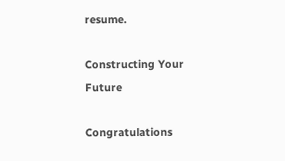resume.

Constructing Your Future

Congratulations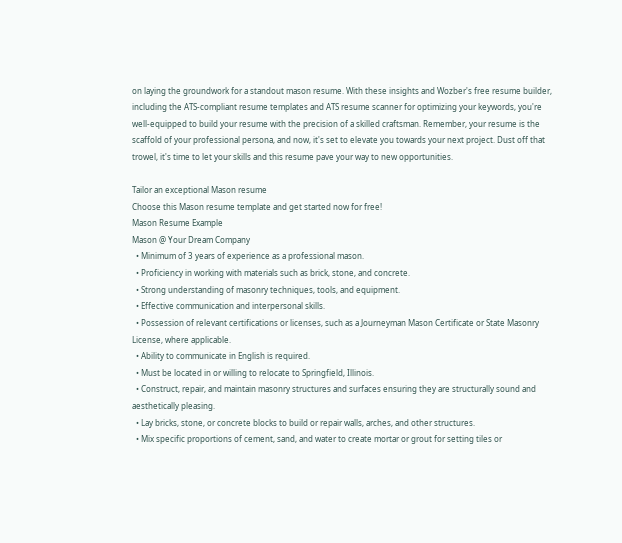on laying the groundwork for a standout mason resume. With these insights and Wozber's free resume builder, including the ATS-compliant resume templates and ATS resume scanner for optimizing your keywords, you're well-equipped to build your resume with the precision of a skilled craftsman. Remember, your resume is the scaffold of your professional persona, and now, it's set to elevate you towards your next project. Dust off that trowel, it's time to let your skills and this resume pave your way to new opportunities.

Tailor an exceptional Mason resume
Choose this Mason resume template and get started now for free!
Mason Resume Example
Mason @ Your Dream Company
  • Minimum of 3 years of experience as a professional mason.
  • Proficiency in working with materials such as brick, stone, and concrete.
  • Strong understanding of masonry techniques, tools, and equipment.
  • Effective communication and interpersonal skills.
  • Possession of relevant certifications or licenses, such as a Journeyman Mason Certificate or State Masonry License, where applicable.
  • Ability to communicate in English is required.
  • Must be located in or willing to relocate to Springfield, Illinois.
  • Construct, repair, and maintain masonry structures and surfaces ensuring they are structurally sound and aesthetically pleasing.
  • Lay bricks, stone, or concrete blocks to build or repair walls, arches, and other structures.
  • Mix specific proportions of cement, sand, and water to create mortar or grout for setting tiles or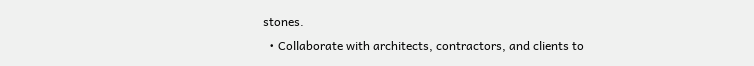stones.
  • Collaborate with architects, contractors, and clients to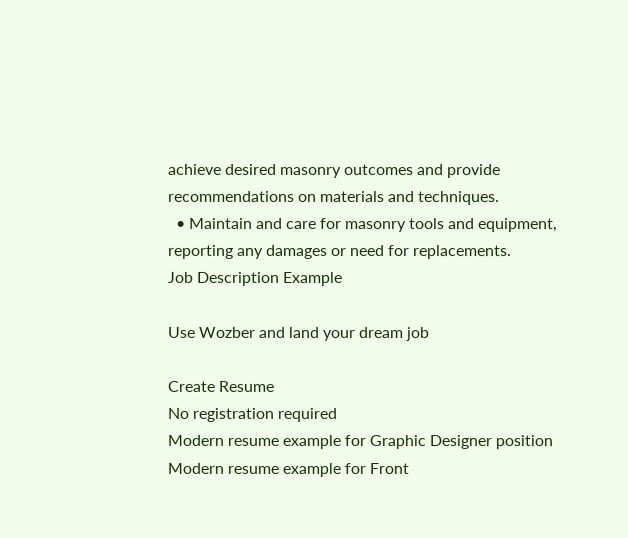achieve desired masonry outcomes and provide recommendations on materials and techniques.
  • Maintain and care for masonry tools and equipment, reporting any damages or need for replacements.
Job Description Example

Use Wozber and land your dream job

Create Resume
No registration required
Modern resume example for Graphic Designer position
Modern resume example for Front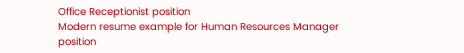Office Receptionist position
Modern resume example for Human Resources Manager position